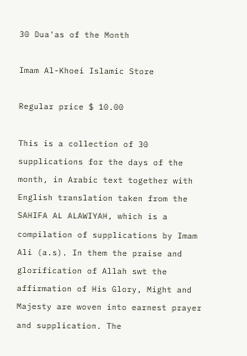30 Dua'as of the Month

Imam Al-Khoei Islamic Store

Regular price $ 10.00

This is a collection of 30 supplications for the days of the month, in Arabic text together with English translation taken from the SAHIFA AL ALAWIYAH, which is a compilation of supplications by Imam Ali (a.s). In them the praise and glorification of Allah swt the affirmation of His Glory, Might and Majesty are woven into earnest prayer and supplication. The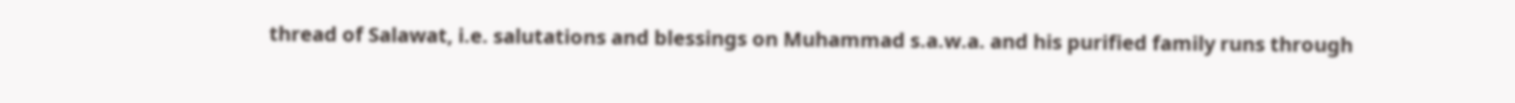thread of Salawat, i.e. salutations and blessings on Muhammad s.a.w.a. and his purified family runs through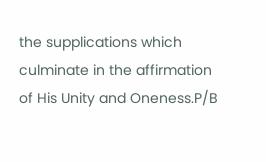the supplications which culminate in the affirmation of His Unity and Oneness.P/B